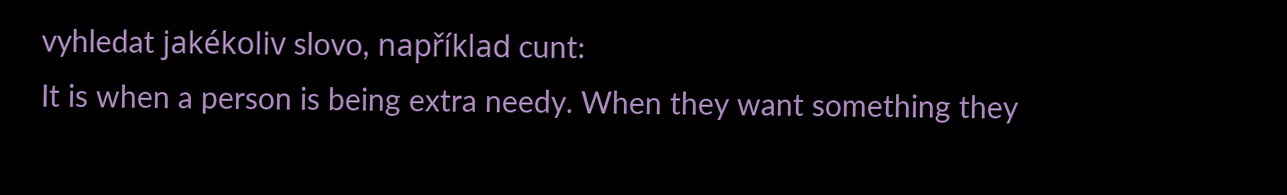vyhledat jakékoliv slovo, například cunt:
It is when a person is being extra needy. When they want something they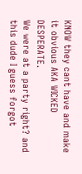KNOW they cant have and make it obvious AKA WICKED DESPERATE.
We were at a party right? and this dude I guess forgot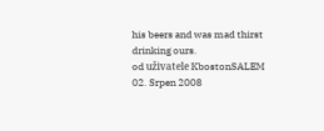his beers and was mad thirst drinking ours.
od uživatele KbostonSALEM 02. Srpen 2008